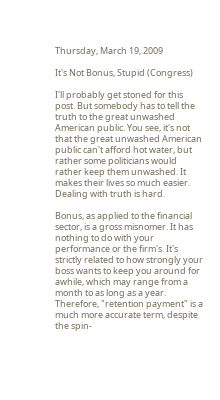Thursday, March 19, 2009

It's Not Bonus, Stupid (Congress)

I'll probably get stoned for this post. But somebody has to tell the truth to the great unwashed American public. You see, it's not that the great unwashed American public can't afford hot water, but rather some politicians would rather keep them unwashed. It makes their lives so much easier. Dealing with truth is hard.

Bonus, as applied to the financial sector, is a gross misnomer. It has nothing to do with your performance or the firm's. It's strictly related to how strongly your boss wants to keep you around for awhile, which may range from a month to as long as a year. Therefore, "retention payment" is a much more accurate term, despite the spin-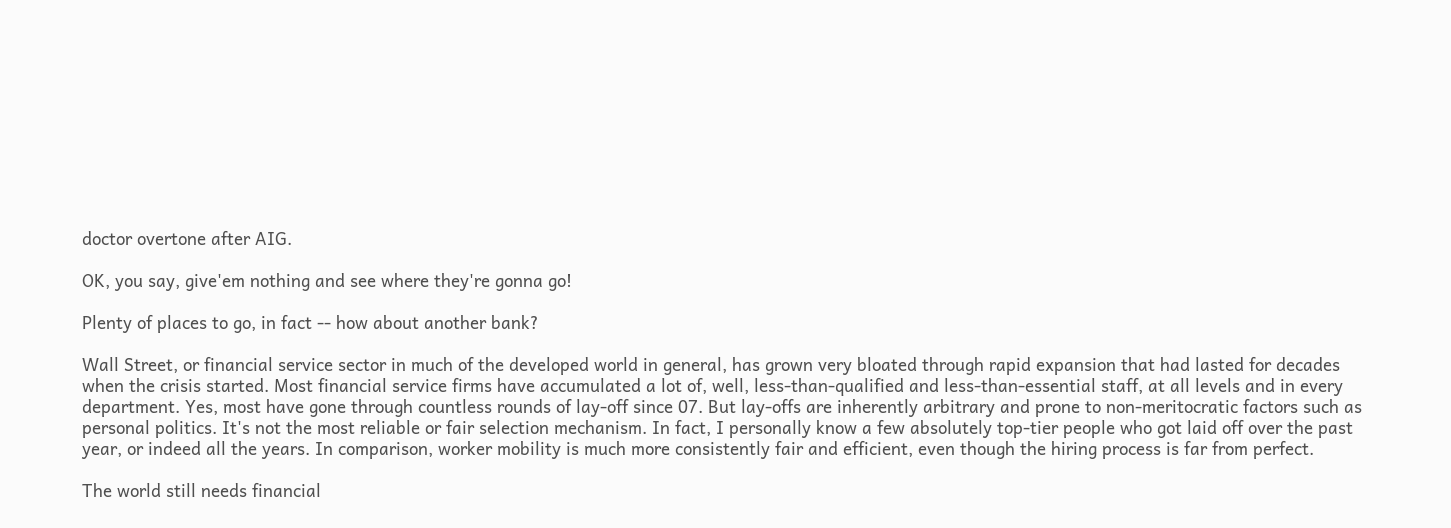doctor overtone after AIG.

OK, you say, give'em nothing and see where they're gonna go!

Plenty of places to go, in fact -- how about another bank?

Wall Street, or financial service sector in much of the developed world in general, has grown very bloated through rapid expansion that had lasted for decades when the crisis started. Most financial service firms have accumulated a lot of, well, less-than-qualified and less-than-essential staff, at all levels and in every department. Yes, most have gone through countless rounds of lay-off since 07. But lay-offs are inherently arbitrary and prone to non-meritocratic factors such as personal politics. It's not the most reliable or fair selection mechanism. In fact, I personally know a few absolutely top-tier people who got laid off over the past year, or indeed all the years. In comparison, worker mobility is much more consistently fair and efficient, even though the hiring process is far from perfect.

The world still needs financial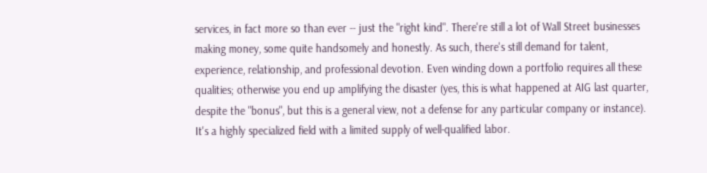services, in fact more so than ever -- just the "right kind". There're still a lot of Wall Street businesses making money, some quite handsomely and honestly. As such, there's still demand for talent, experience, relationship, and professional devotion. Even winding down a portfolio requires all these qualities; otherwise you end up amplifying the disaster (yes, this is what happened at AIG last quarter, despite the "bonus", but this is a general view, not a defense for any particular company or instance). It's a highly specialized field with a limited supply of well-qualified labor.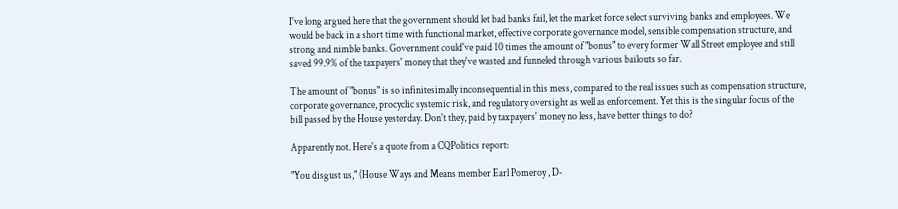I've long argued here that the government should let bad banks fail, let the market force select surviving banks and employees. We would be back in a short time with functional market, effective corporate governance model, sensible compensation structure, and strong and nimble banks. Government could've paid 10 times the amount of "bonus" to every former Wall Street employee and still saved 99.9% of the taxpayers' money that they've wasted and funneled through various bailouts so far.

The amount of "bonus" is so infinitesimally inconsequential in this mess, compared to the real issues such as compensation structure, corporate governance, procyclic systemic risk, and regulatory oversight as well as enforcement. Yet this is the singular focus of the bill passed by the House yesterday. Don't they, paid by taxpayers' money no less, have better things to do?

Apparently not. Here's a quote from a CQPolitics report:

"You disgust us," (House Ways and Means member Earl Pomeroy , D-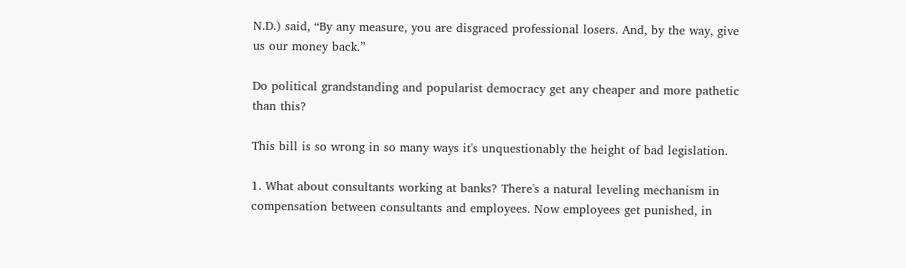N.D.) said, “By any measure, you are disgraced professional losers. And, by the way, give us our money back.”

Do political grandstanding and popularist democracy get any cheaper and more pathetic than this?

This bill is so wrong in so many ways it's unquestionably the height of bad legislation.

1. What about consultants working at banks? There's a natural leveling mechanism in compensation between consultants and employees. Now employees get punished, in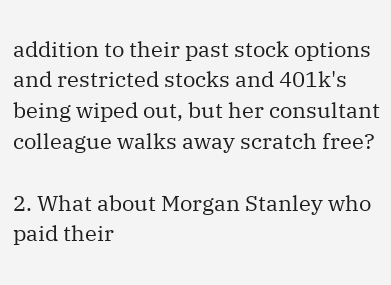addition to their past stock options and restricted stocks and 401k's being wiped out, but her consultant colleague walks away scratch free?

2. What about Morgan Stanley who paid their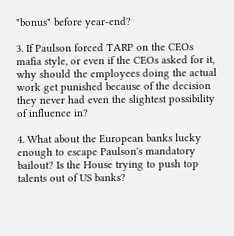"bonus" before year-end?

3. If Paulson forced TARP on the CEOs mafia style, or even if the CEOs asked for it, why should the employees doing the actual work get punished because of the decision they never had even the slightest possibility of influence in?

4. What about the European banks lucky enough to escape Paulson's mandatory bailout? Is the House trying to push top talents out of US banks?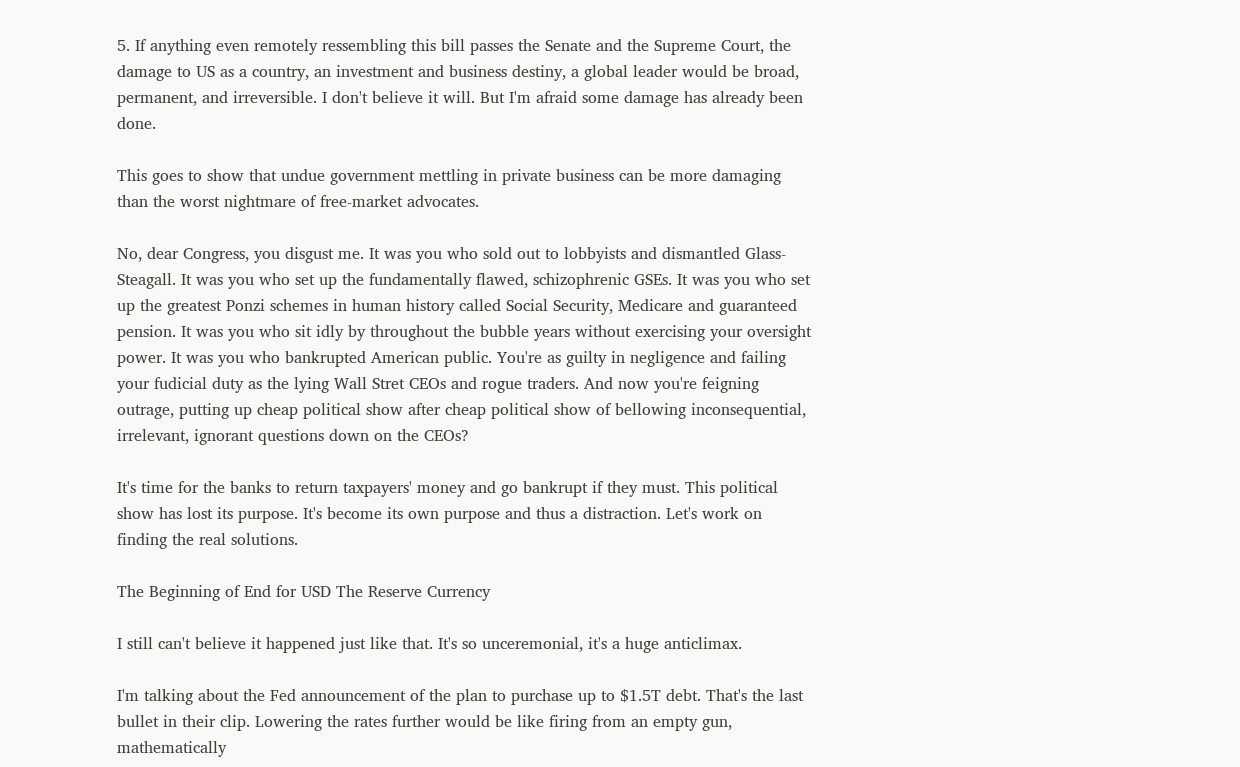5. If anything even remotely ressembling this bill passes the Senate and the Supreme Court, the damage to US as a country, an investment and business destiny, a global leader would be broad, permanent, and irreversible. I don't believe it will. But I'm afraid some damage has already been done.

This goes to show that undue government mettling in private business can be more damaging than the worst nightmare of free-market advocates.

No, dear Congress, you disgust me. It was you who sold out to lobbyists and dismantled Glass-Steagall. It was you who set up the fundamentally flawed, schizophrenic GSEs. It was you who set up the greatest Ponzi schemes in human history called Social Security, Medicare and guaranteed pension. It was you who sit idly by throughout the bubble years without exercising your oversight power. It was you who bankrupted American public. You're as guilty in negligence and failing your fudicial duty as the lying Wall Stret CEOs and rogue traders. And now you're feigning outrage, putting up cheap political show after cheap political show of bellowing inconsequential, irrelevant, ignorant questions down on the CEOs?

It's time for the banks to return taxpayers' money and go bankrupt if they must. This political show has lost its purpose. It's become its own purpose and thus a distraction. Let's work on finding the real solutions.

The Beginning of End for USD The Reserve Currency

I still can't believe it happened just like that. It's so unceremonial, it's a huge anticlimax.

I'm talking about the Fed announcement of the plan to purchase up to $1.5T debt. That's the last bullet in their clip. Lowering the rates further would be like firing from an empty gun, mathematically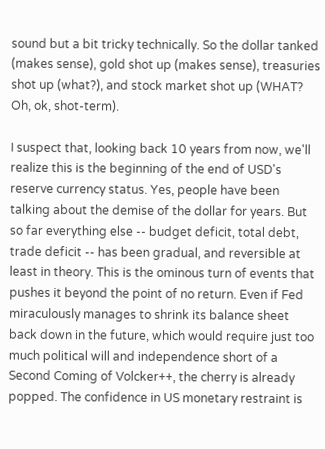sound but a bit tricky technically. So the dollar tanked (makes sense), gold shot up (makes sense), treasuries shot up (what?), and stock market shot up (WHAT? Oh, ok, shot-term).

I suspect that, looking back 10 years from now, we'll realize this is the beginning of the end of USD's reserve currency status. Yes, people have been talking about the demise of the dollar for years. But so far everything else -- budget deficit, total debt, trade deficit -- has been gradual, and reversible at least in theory. This is the ominous turn of events that pushes it beyond the point of no return. Even if Fed miraculously manages to shrink its balance sheet back down in the future, which would require just too much political will and independence short of a Second Coming of Volcker++, the cherry is already popped. The confidence in US monetary restraint is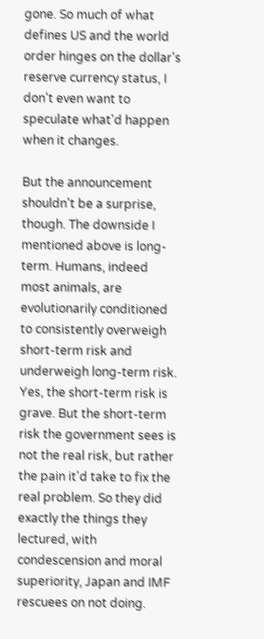gone. So much of what defines US and the world order hinges on the dollar's reserve currency status, I don't even want to speculate what'd happen when it changes.

But the announcement shouldn't be a surprise, though. The downside I mentioned above is long-term. Humans, indeed most animals, are evolutionarily conditioned to consistently overweigh short-term risk and underweigh long-term risk. Yes, the short-term risk is grave. But the short-term risk the government sees is not the real risk, but rather the pain it'd take to fix the real problem. So they did exactly the things they lectured, with condescension and moral superiority, Japan and IMF rescuees on not doing.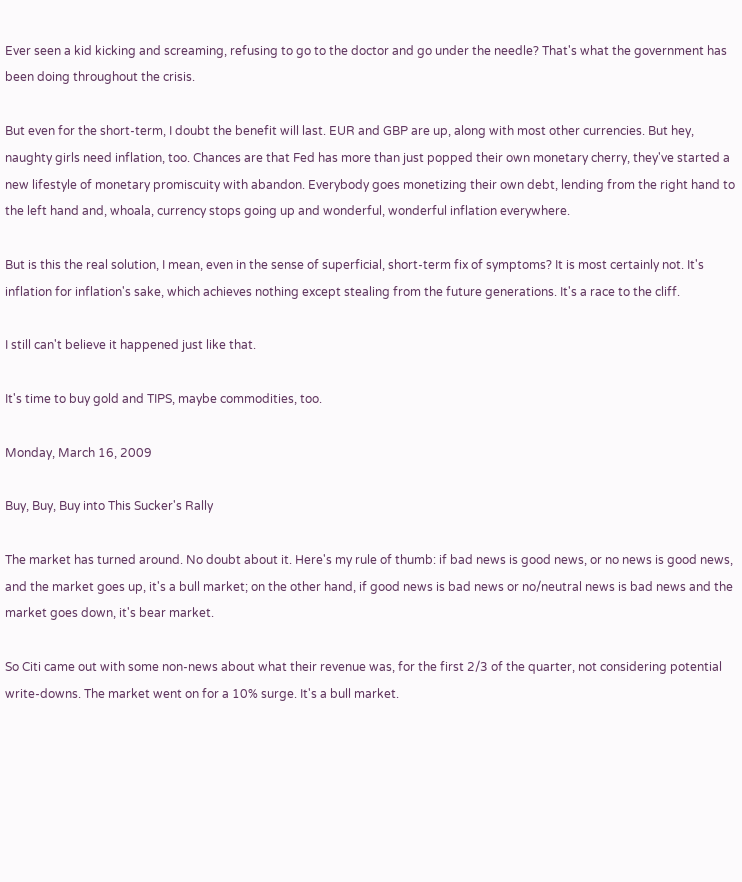Ever seen a kid kicking and screaming, refusing to go to the doctor and go under the needle? That's what the government has been doing throughout the crisis.

But even for the short-term, I doubt the benefit will last. EUR and GBP are up, along with most other currencies. But hey, naughty girls need inflation, too. Chances are that Fed has more than just popped their own monetary cherry, they've started a new lifestyle of monetary promiscuity with abandon. Everybody goes monetizing their own debt, lending from the right hand to the left hand and, whoala, currency stops going up and wonderful, wonderful inflation everywhere.

But is this the real solution, I mean, even in the sense of superficial, short-term fix of symptoms? It is most certainly not. It's inflation for inflation's sake, which achieves nothing except stealing from the future generations. It's a race to the cliff.

I still can't believe it happened just like that.

It's time to buy gold and TIPS, maybe commodities, too.

Monday, March 16, 2009

Buy, Buy, Buy into This Sucker's Rally

The market has turned around. No doubt about it. Here's my rule of thumb: if bad news is good news, or no news is good news, and the market goes up, it's a bull market; on the other hand, if good news is bad news or no/neutral news is bad news and the market goes down, it's bear market.

So Citi came out with some non-news about what their revenue was, for the first 2/3 of the quarter, not considering potential write-downs. The market went on for a 10% surge. It's a bull market.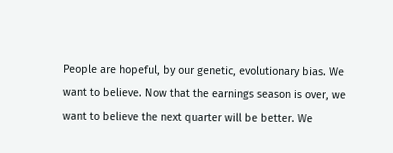People are hopeful, by our genetic, evolutionary bias. We want to believe. Now that the earnings season is over, we want to believe the next quarter will be better. We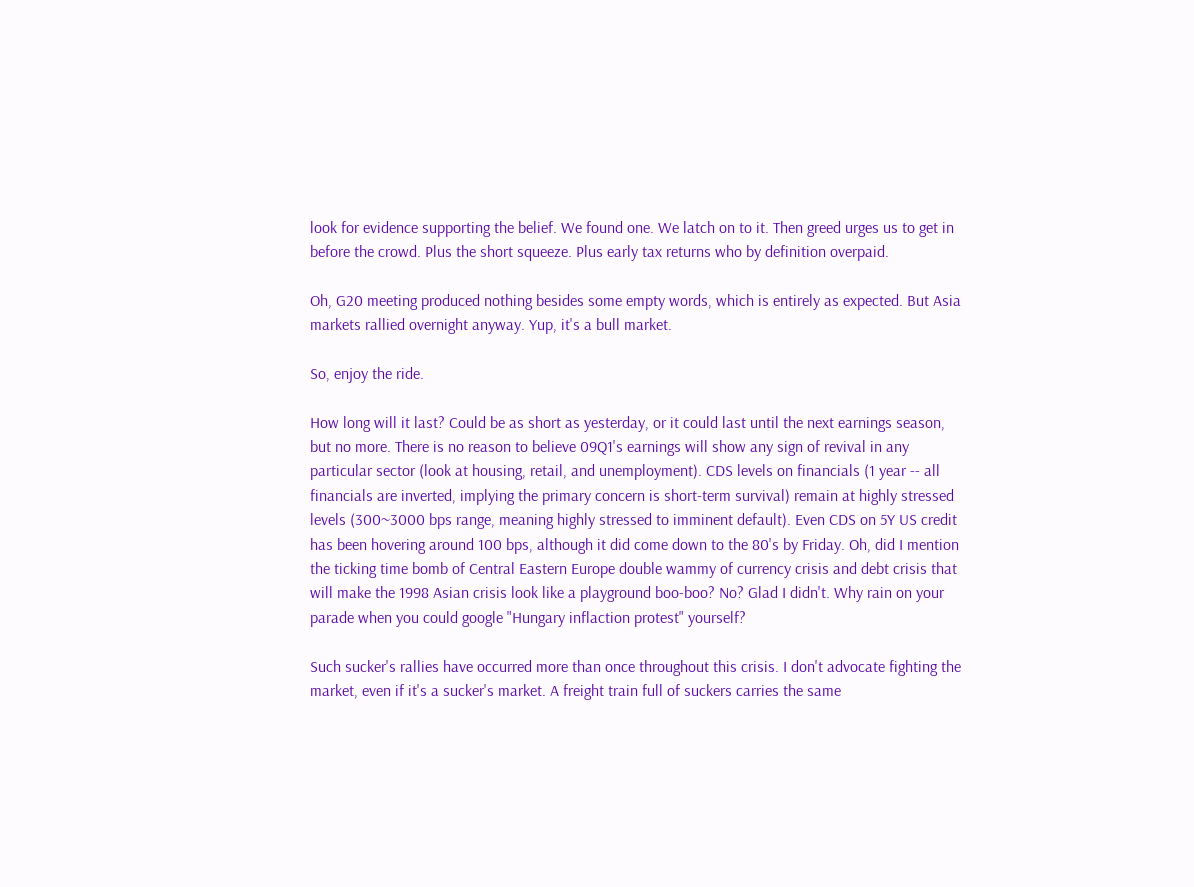look for evidence supporting the belief. We found one. We latch on to it. Then greed urges us to get in before the crowd. Plus the short squeeze. Plus early tax returns who by definition overpaid.

Oh, G20 meeting produced nothing besides some empty words, which is entirely as expected. But Asia markets rallied overnight anyway. Yup, it's a bull market.

So, enjoy the ride.

How long will it last? Could be as short as yesterday, or it could last until the next earnings season, but no more. There is no reason to believe 09Q1's earnings will show any sign of revival in any particular sector (look at housing, retail, and unemployment). CDS levels on financials (1 year -- all financials are inverted, implying the primary concern is short-term survival) remain at highly stressed levels (300~3000 bps range, meaning highly stressed to imminent default). Even CDS on 5Y US credit has been hovering around 100 bps, although it did come down to the 80's by Friday. Oh, did I mention the ticking time bomb of Central Eastern Europe double wammy of currency crisis and debt crisis that will make the 1998 Asian crisis look like a playground boo-boo? No? Glad I didn't. Why rain on your parade when you could google "Hungary inflaction protest" yourself?

Such sucker's rallies have occurred more than once throughout this crisis. I don't advocate fighting the market, even if it's a sucker's market. A freight train full of suckers carries the same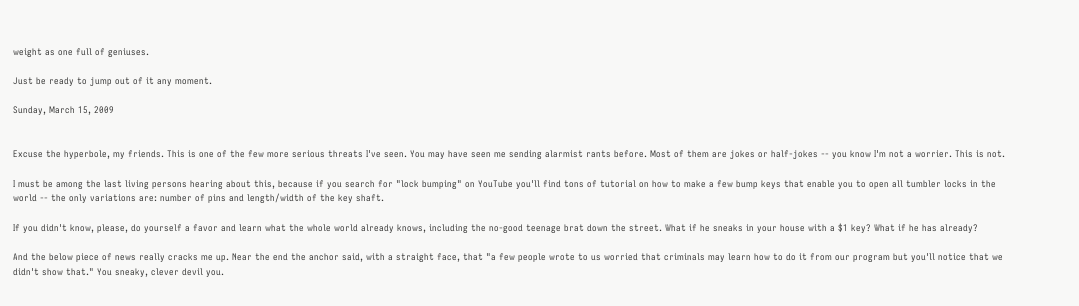weight as one full of geniuses.

Just be ready to jump out of it any moment.

Sunday, March 15, 2009


Excuse the hyperbole, my friends. This is one of the few more serious threats I've seen. You may have seen me sending alarmist rants before. Most of them are jokes or half-jokes -- you know I'm not a worrier. This is not.

I must be among the last living persons hearing about this, because if you search for "lock bumping" on YouTube you'll find tons of tutorial on how to make a few bump keys that enable you to open all tumbler locks in the world -- the only variations are: number of pins and length/width of the key shaft.

If you didn't know, please, do yourself a favor and learn what the whole world already knows, including the no-good teenage brat down the street. What if he sneaks in your house with a $1 key? What if he has already?

And the below piece of news really cracks me up. Near the end the anchor said, with a straight face, that "a few people wrote to us worried that criminals may learn how to do it from our program but you'll notice that we didn't show that." You sneaky, clever devil you.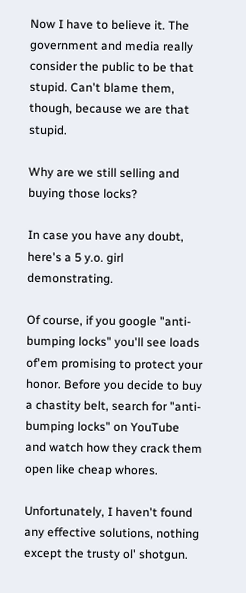Now I have to believe it. The government and media really consider the public to be that stupid. Can't blame them, though, because we are that stupid.

Why are we still selling and buying those locks?

In case you have any doubt, here's a 5 y.o. girl demonstrating.

Of course, if you google "anti-bumping locks" you'll see loads of'em promising to protect your honor. Before you decide to buy a chastity belt, search for "anti-bumping locks" on YouTube and watch how they crack them open like cheap whores.

Unfortunately, I haven't found any effective solutions, nothing except the trusty ol' shotgun.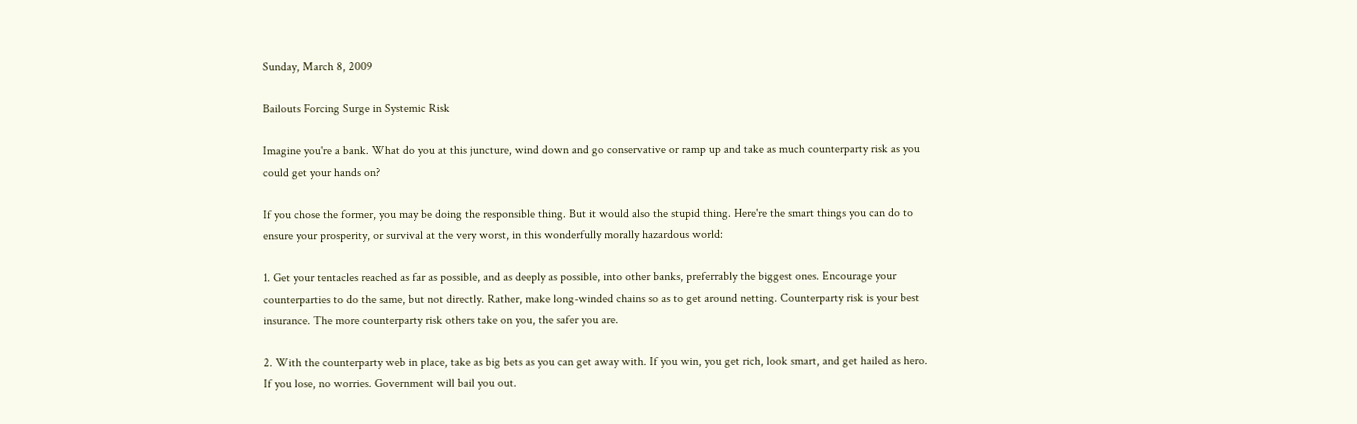Sunday, March 8, 2009

Bailouts Forcing Surge in Systemic Risk

Imagine you're a bank. What do you at this juncture, wind down and go conservative or ramp up and take as much counterparty risk as you could get your hands on?

If you chose the former, you may be doing the responsible thing. But it would also the stupid thing. Here're the smart things you can do to ensure your prosperity, or survival at the very worst, in this wonderfully morally hazardous world:

1. Get your tentacles reached as far as possible, and as deeply as possible, into other banks, preferrably the biggest ones. Encourage your counterparties to do the same, but not directly. Rather, make long-winded chains so as to get around netting. Counterparty risk is your best insurance. The more counterparty risk others take on you, the safer you are.

2. With the counterparty web in place, take as big bets as you can get away with. If you win, you get rich, look smart, and get hailed as hero. If you lose, no worries. Government will bail you out.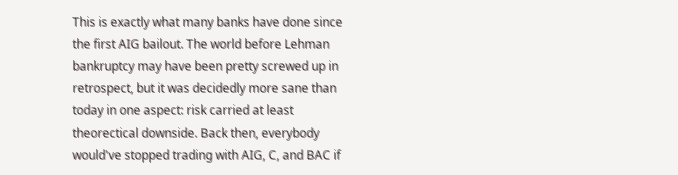This is exactly what many banks have done since the first AIG bailout. The world before Lehman bankruptcy may have been pretty screwed up in retrospect, but it was decidedly more sane than today in one aspect: risk carried at least theorectical downside. Back then, everybody would've stopped trading with AIG, C, and BAC if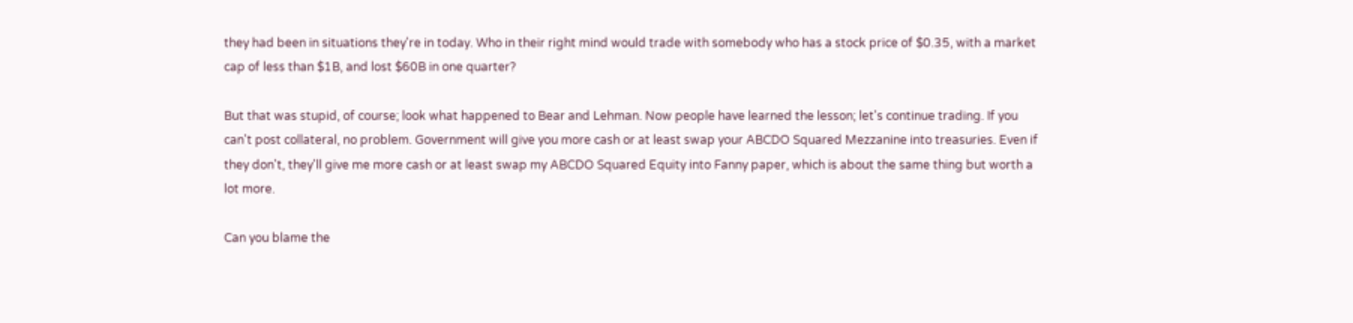they had been in situations they're in today. Who in their right mind would trade with somebody who has a stock price of $0.35, with a market cap of less than $1B, and lost $60B in one quarter?

But that was stupid, of course; look what happened to Bear and Lehman. Now people have learned the lesson; let's continue trading. If you can't post collateral, no problem. Government will give you more cash or at least swap your ABCDO Squared Mezzanine into treasuries. Even if they don't, they'll give me more cash or at least swap my ABCDO Squared Equity into Fanny paper, which is about the same thing but worth a lot more.

Can you blame the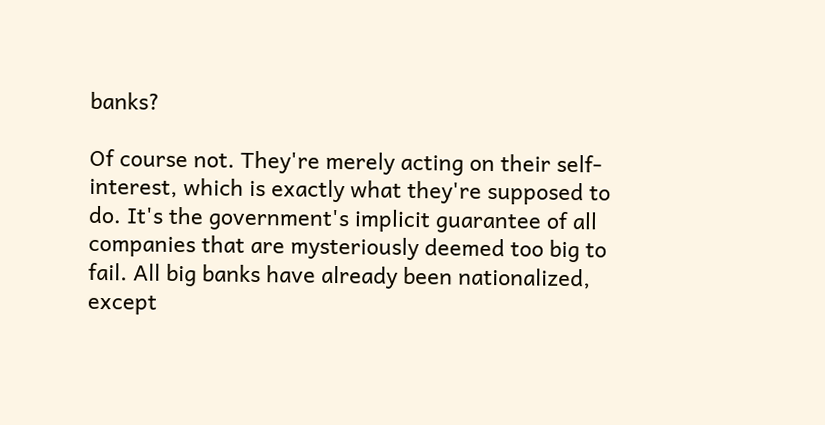banks?

Of course not. They're merely acting on their self-interest, which is exactly what they're supposed to do. It's the government's implicit guarantee of all companies that are mysteriously deemed too big to fail. All big banks have already been nationalized, except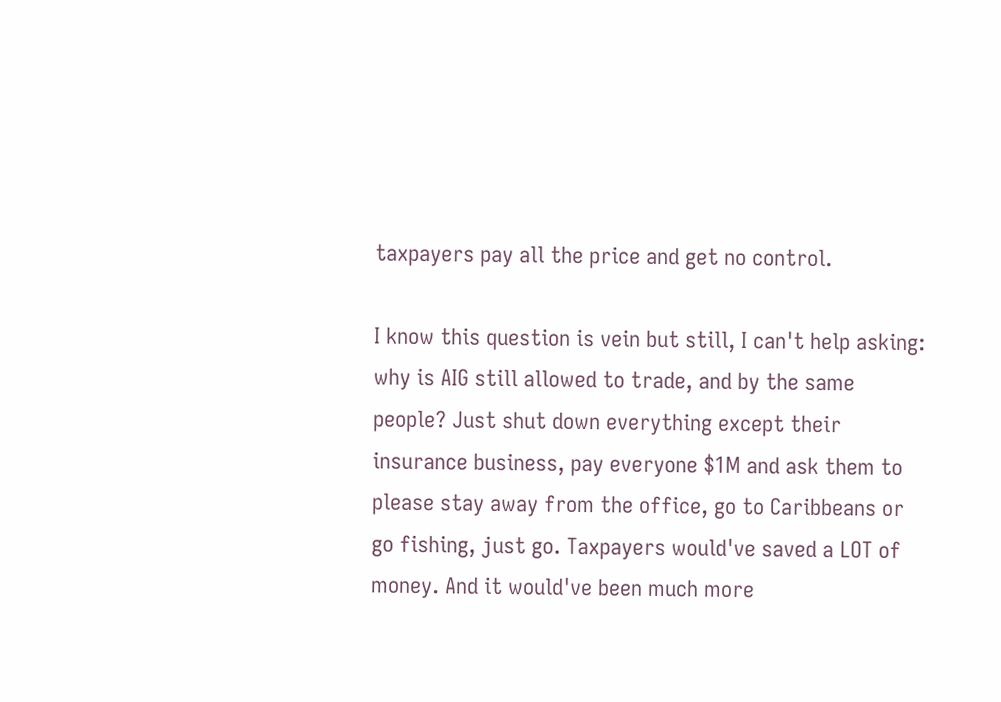taxpayers pay all the price and get no control.

I know this question is vein but still, I can't help asking: why is AIG still allowed to trade, and by the same people? Just shut down everything except their insurance business, pay everyone $1M and ask them to please stay away from the office, go to Caribbeans or go fishing, just go. Taxpayers would've saved a LOT of money. And it would've been much more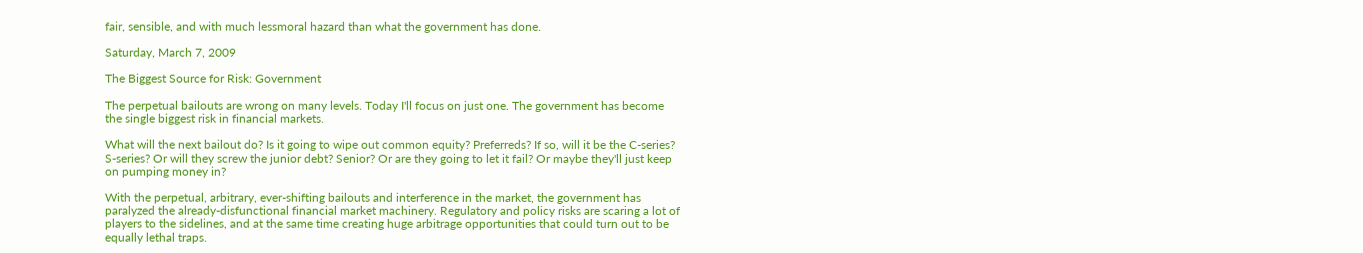fair, sensible, and with much lessmoral hazard than what the government has done.

Saturday, March 7, 2009

The Biggest Source for Risk: Government

The perpetual bailouts are wrong on many levels. Today I'll focus on just one. The government has become the single biggest risk in financial markets.

What will the next bailout do? Is it going to wipe out common equity? Preferreds? If so, will it be the C-series? S-series? Or will they screw the junior debt? Senior? Or are they going to let it fail? Or maybe they'll just keep on pumping money in?

With the perpetual, arbitrary, ever-shifting bailouts and interference in the market, the government has paralyzed the already-disfunctional financial market machinery. Regulatory and policy risks are scaring a lot of players to the sidelines, and at the same time creating huge arbitrage opportunities that could turn out to be equally lethal traps.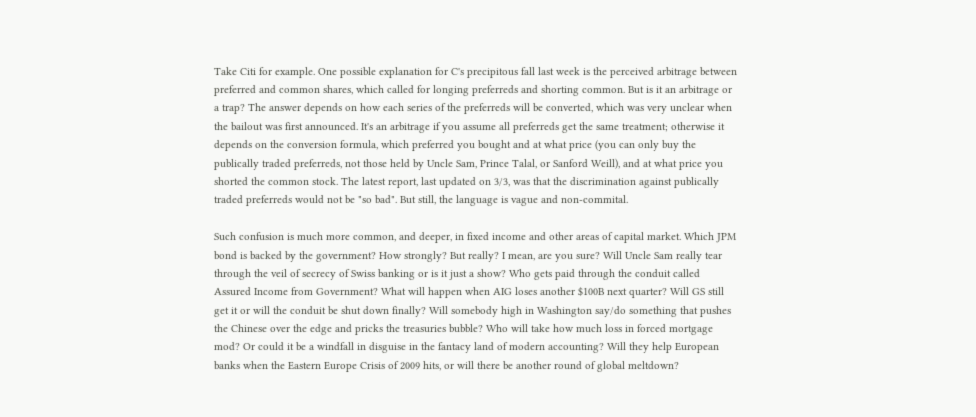Take Citi for example. One possible explanation for C's precipitous fall last week is the perceived arbitrage between preferred and common shares, which called for longing preferreds and shorting common. But is it an arbitrage or a trap? The answer depends on how each series of the preferreds will be converted, which was very unclear when the bailout was first announced. It's an arbitrage if you assume all preferreds get the same treatment; otherwise it depends on the conversion formula, which preferred you bought and at what price (you can only buy the publically traded preferreds, not those held by Uncle Sam, Prince Talal, or Sanford Weill), and at what price you shorted the common stock. The latest report, last updated on 3/3, was that the discrimination against publically traded preferreds would not be "so bad". But still, the language is vague and non-commital.

Such confusion is much more common, and deeper, in fixed income and other areas of capital market. Which JPM bond is backed by the government? How strongly? But really? I mean, are you sure? Will Uncle Sam really tear through the veil of secrecy of Swiss banking or is it just a show? Who gets paid through the conduit called Assured Income from Government? What will happen when AIG loses another $100B next quarter? Will GS still get it or will the conduit be shut down finally? Will somebody high in Washington say/do something that pushes the Chinese over the edge and pricks the treasuries bubble? Who will take how much loss in forced mortgage mod? Or could it be a windfall in disguise in the fantacy land of modern accounting? Will they help European banks when the Eastern Europe Crisis of 2009 hits, or will there be another round of global meltdown?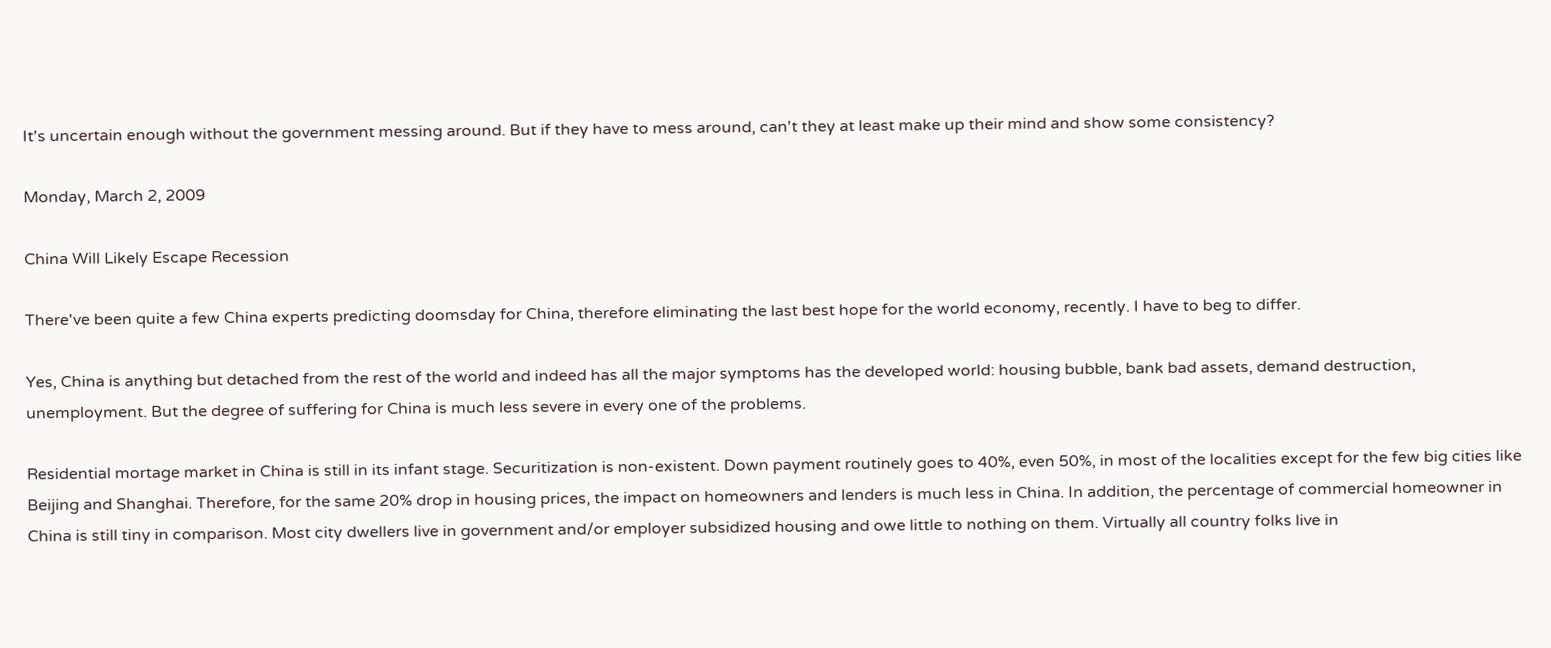It's uncertain enough without the government messing around. But if they have to mess around, can't they at least make up their mind and show some consistency?

Monday, March 2, 2009

China Will Likely Escape Recession

There've been quite a few China experts predicting doomsday for China, therefore eliminating the last best hope for the world economy, recently. I have to beg to differ.

Yes, China is anything but detached from the rest of the world and indeed has all the major symptoms has the developed world: housing bubble, bank bad assets, demand destruction, unemployment. But the degree of suffering for China is much less severe in every one of the problems.

Residential mortage market in China is still in its infant stage. Securitization is non-existent. Down payment routinely goes to 40%, even 50%, in most of the localities except for the few big cities like Beijing and Shanghai. Therefore, for the same 20% drop in housing prices, the impact on homeowners and lenders is much less in China. In addition, the percentage of commercial homeowner in China is still tiny in comparison. Most city dwellers live in government and/or employer subsidized housing and owe little to nothing on them. Virtually all country folks live in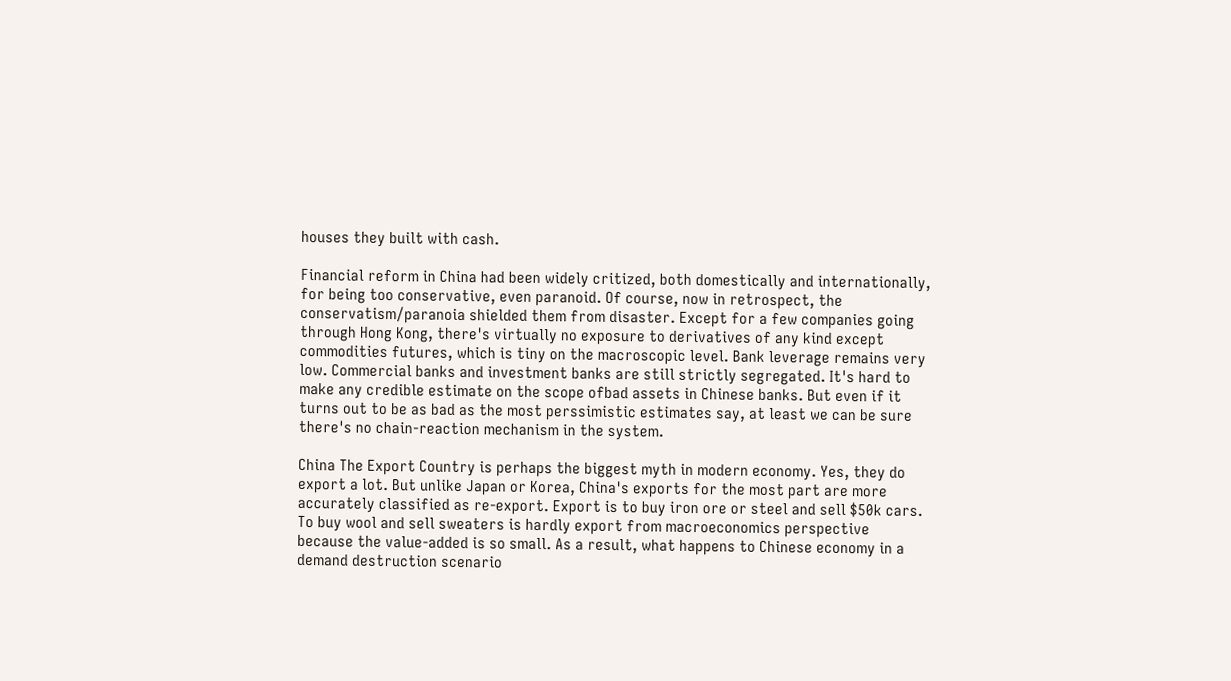houses they built with cash.

Financial reform in China had been widely critized, both domestically and internationally, for being too conservative, even paranoid. Of course, now in retrospect, the conservatism/paranoia shielded them from disaster. Except for a few companies going through Hong Kong, there's virtually no exposure to derivatives of any kind except commodities futures, which is tiny on the macroscopic level. Bank leverage remains very low. Commercial banks and investment banks are still strictly segregated. It's hard to make any credible estimate on the scope ofbad assets in Chinese banks. But even if it turns out to be as bad as the most perssimistic estimates say, at least we can be sure there's no chain-reaction mechanism in the system.

China The Export Country is perhaps the biggest myth in modern economy. Yes, they do export a lot. But unlike Japan or Korea, China's exports for the most part are more accurately classified as re-export. Export is to buy iron ore or steel and sell $50k cars. To buy wool and sell sweaters is hardly export from macroeconomics perspective because the value-added is so small. As a result, what happens to Chinese economy in a demand destruction scenario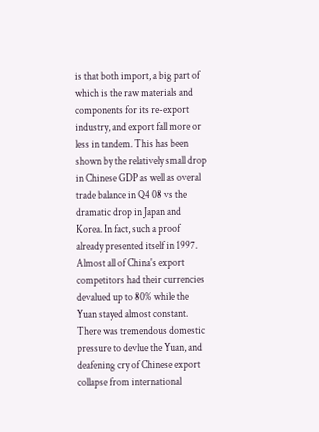is that both import, a big part of which is the raw materials and components for its re-export industry, and export fall more or less in tandem. This has been shown by the relatively small drop in Chinese GDP as well as overal trade balance in Q4 08 vs the dramatic drop in Japan and Korea. In fact, such a proof already presented itself in 1997. Almost all of China's export competitors had their currencies devalued up to 80% while the Yuan stayed almost constant. There was tremendous domestic pressure to devlue the Yuan, and deafening cry of Chinese export collapse from international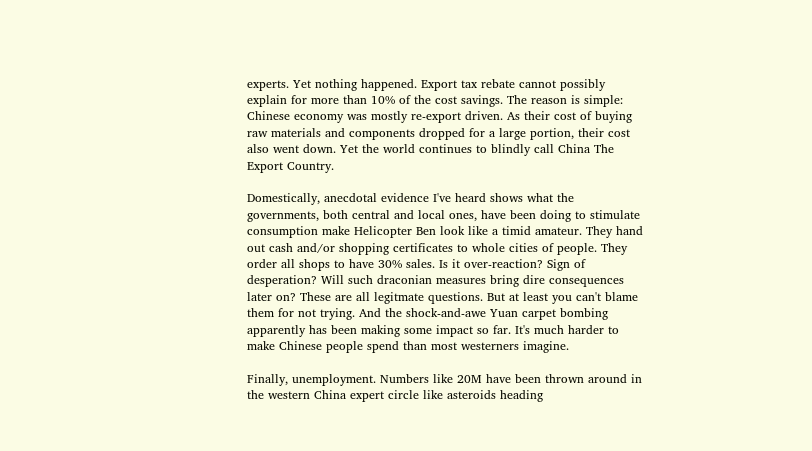experts. Yet nothing happened. Export tax rebate cannot possibly explain for more than 10% of the cost savings. The reason is simple: Chinese economy was mostly re-export driven. As their cost of buying raw materials and components dropped for a large portion, their cost also went down. Yet the world continues to blindly call China The Export Country.

Domestically, anecdotal evidence I've heard shows what the governments, both central and local ones, have been doing to stimulate consumption make Helicopter Ben look like a timid amateur. They hand out cash and/or shopping certificates to whole cities of people. They order all shops to have 30% sales. Is it over-reaction? Sign of desperation? Will such draconian measures bring dire consequences later on? These are all legitmate questions. But at least you can't blame them for not trying. And the shock-and-awe Yuan carpet bombing apparently has been making some impact so far. It's much harder to make Chinese people spend than most westerners imagine.

Finally, unemployment. Numbers like 20M have been thrown around in the western China expert circle like asteroids heading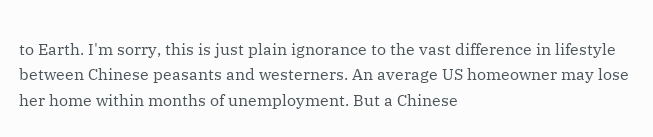to Earth. I'm sorry, this is just plain ignorance to the vast difference in lifestyle between Chinese peasants and westerners. An average US homeowner may lose her home within months of unemployment. But a Chinese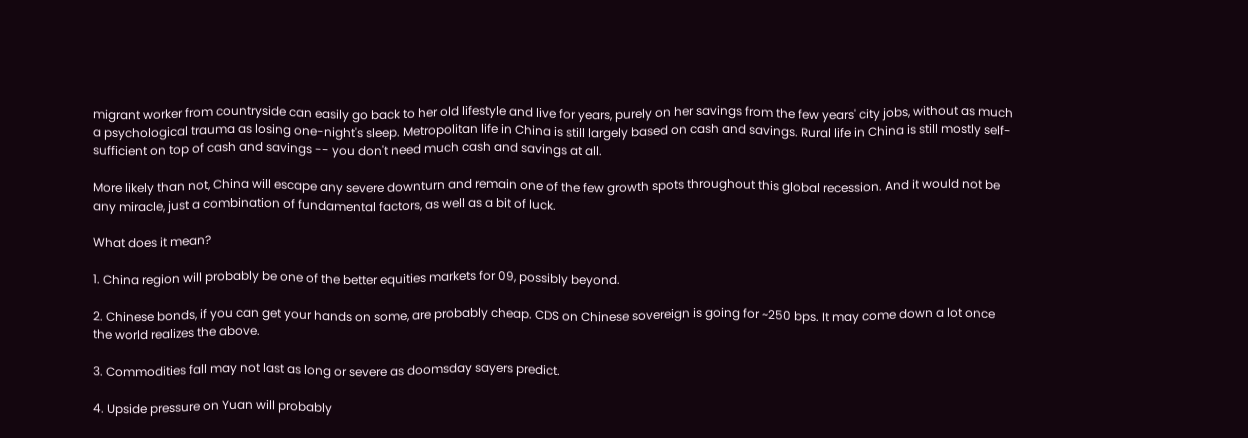migrant worker from countryside can easily go back to her old lifestyle and live for years, purely on her savings from the few years' city jobs, without as much a psychological trauma as losing one-night's sleep. Metropolitan life in China is still largely based on cash and savings. Rural life in China is still mostly self-sufficient on top of cash and savings -- you don't need much cash and savings at all.

More likely than not, China will escape any severe downturn and remain one of the few growth spots throughout this global recession. And it would not be any miracle, just a combination of fundamental factors, as well as a bit of luck.

What does it mean?

1. China region will probably be one of the better equities markets for 09, possibly beyond.

2. Chinese bonds, if you can get your hands on some, are probably cheap. CDS on Chinese sovereign is going for ~250 bps. It may come down a lot once the world realizes the above.

3. Commodities fall may not last as long or severe as doomsday sayers predict.

4. Upside pressure on Yuan will probably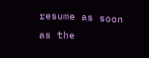resume as soon as the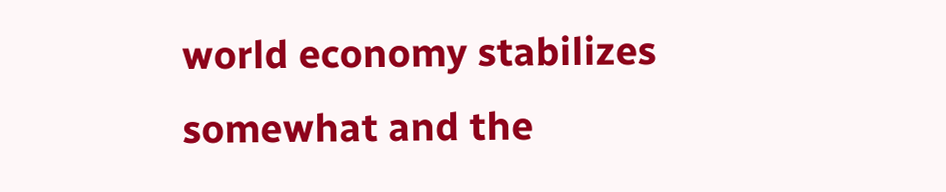world economy stabilizes somewhat and the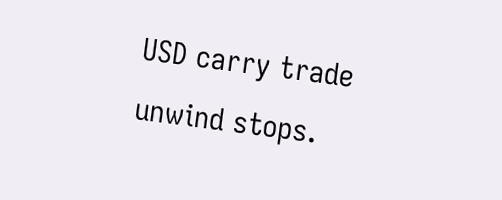USD carry trade unwind stops.